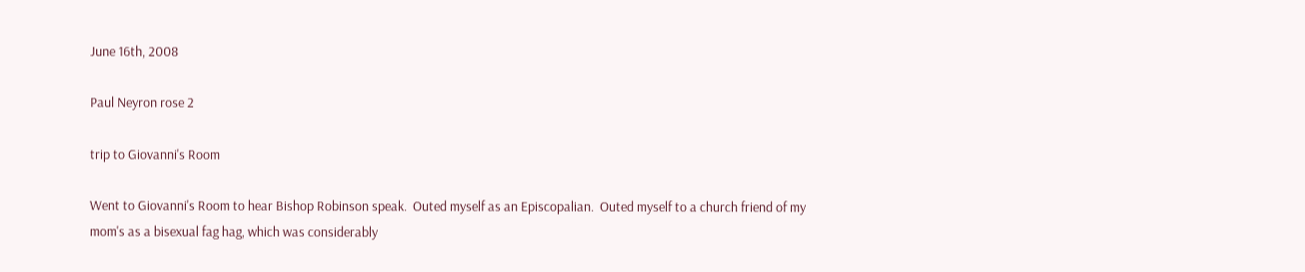June 16th, 2008

Paul Neyron rose 2

trip to Giovanni's Room

Went to Giovanni's Room to hear Bishop Robinson speak.  Outed myself as an Episcopalian.  Outed myself to a church friend of my mom's as a bisexual fag hag, which was considerably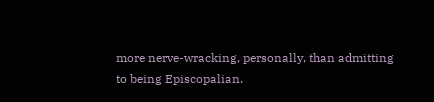more nerve-wracking, personally, than admitting to being Episcopalian.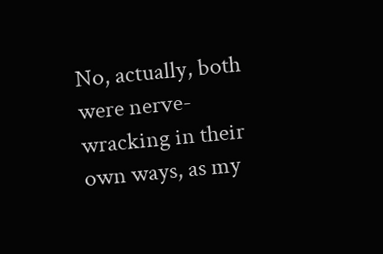No, actually, both were nerve-wracking in their own ways, as my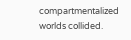compartmentalized worlds collided.